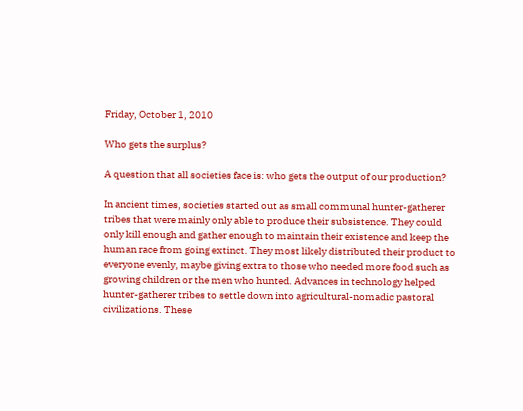Friday, October 1, 2010

Who gets the surplus?

A question that all societies face is: who gets the output of our production?

In ancient times, societies started out as small communal hunter-gatherer tribes that were mainly only able to produce their subsistence. They could only kill enough and gather enough to maintain their existence and keep the human race from going extinct. They most likely distributed their product to everyone evenly, maybe giving extra to those who needed more food such as growing children or the men who hunted. Advances in technology helped hunter-gatherer tribes to settle down into agricultural-nomadic pastoral civilizations. These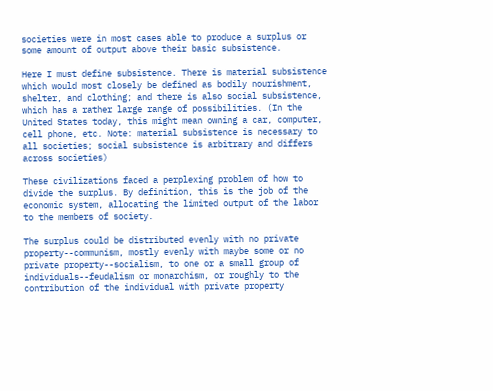societies were in most cases able to produce a surplus or some amount of output above their basic subsistence.

Here I must define subsistence. There is material subsistence which would most closely be defined as bodily nourishment, shelter, and clothing; and there is also social subsistence, which has a rather large range of possibilities. (In the United States today, this might mean owning a car, computer, cell phone, etc. Note: material subsistence is necessary to all societies; social subsistence is arbitrary and differs across societies)

These civilizations faced a perplexing problem of how to divide the surplus. By definition, this is the job of the economic system, allocating the limited output of the labor to the members of society.

The surplus could be distributed evenly with no private property--communism, mostly evenly with maybe some or no private property--socialism, to one or a small group of individuals--feudalism or monarchism, or roughly to the contribution of the individual with private property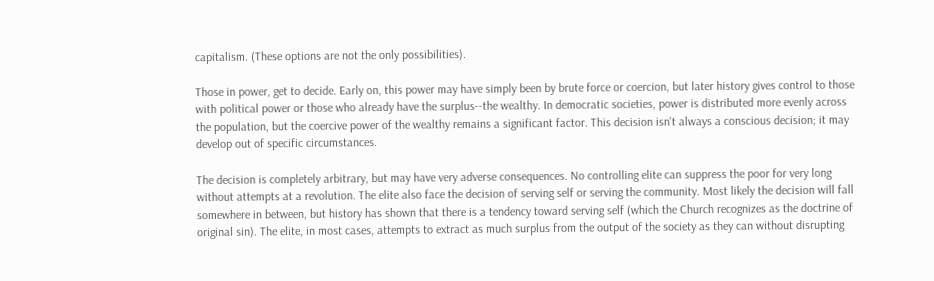capitalism. (These options are not the only possibilities).

Those in power, get to decide. Early on, this power may have simply been by brute force or coercion, but later history gives control to those with political power or those who already have the surplus--the wealthy. In democratic societies, power is distributed more evenly across the population, but the coercive power of the wealthy remains a significant factor. This decision isn't always a conscious decision; it may develop out of specific circumstances.

The decision is completely arbitrary, but may have very adverse consequences. No controlling elite can suppress the poor for very long without attempts at a revolution. The elite also face the decision of serving self or serving the community. Most likely the decision will fall somewhere in between, but history has shown that there is a tendency toward serving self (which the Church recognizes as the doctrine of original sin). The elite, in most cases, attempts to extract as much surplus from the output of the society as they can without disrupting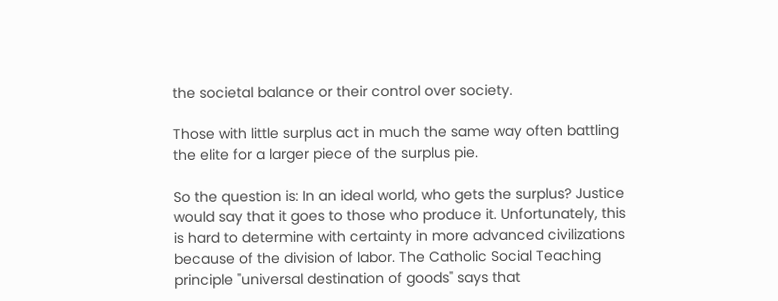the societal balance or their control over society.

Those with little surplus act in much the same way often battling the elite for a larger piece of the surplus pie.

So the question is: In an ideal world, who gets the surplus? Justice would say that it goes to those who produce it. Unfortunately, this is hard to determine with certainty in more advanced civilizations because of the division of labor. The Catholic Social Teaching principle "universal destination of goods" says that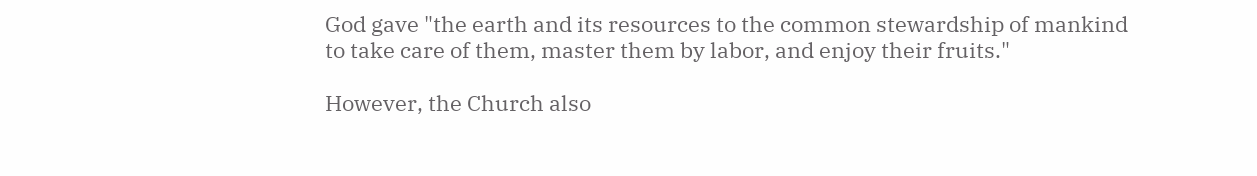God gave "the earth and its resources to the common stewardship of mankind to take care of them, master them by labor, and enjoy their fruits."

However, the Church also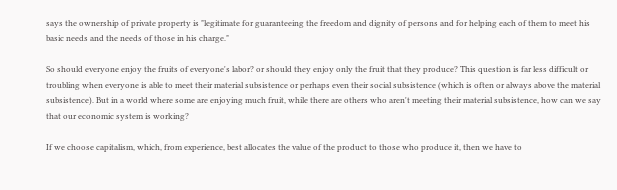says the ownership of private property is "legitimate for guaranteeing the freedom and dignity of persons and for helping each of them to meet his basic needs and the needs of those in his charge."

So should everyone enjoy the fruits of everyone's labor? or should they enjoy only the fruit that they produce? This question is far less difficult or troubling when everyone is able to meet their material subsistence or perhaps even their social subsistence (which is often or always above the material subsistence). But in a world where some are enjoying much fruit, while there are others who aren't meeting their material subsistence, how can we say that our economic system is working?

If we choose capitalism, which, from experience, best allocates the value of the product to those who produce it, then we have to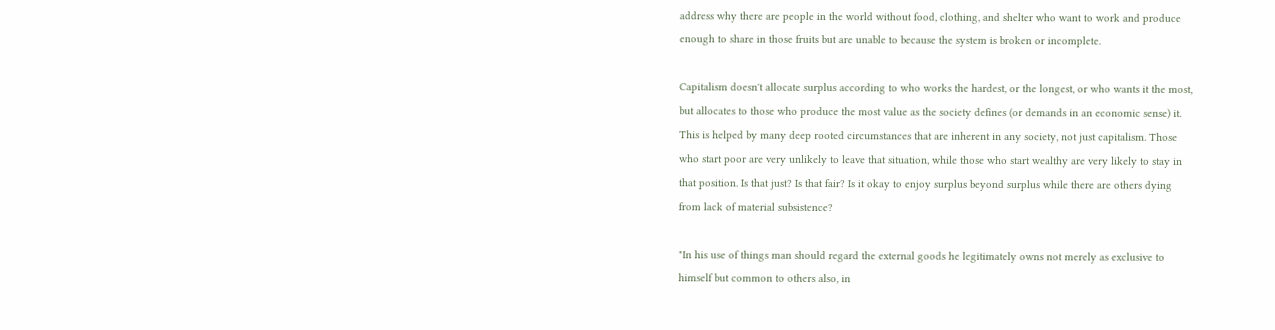address why there are people in the world without food, clothing, and shelter who want to work and produce enough to share in those fruits but are unable to because the system is broken or incomplete.

Capitalism doesn't allocate surplus according to who works the hardest, or the longest, or who wants it the most, but allocates to those who produce the most value as the society defines (or demands in an economic sense) it. This is helped by many deep rooted circumstances that are inherent in any society, not just capitalism. Those who start poor are very unlikely to leave that situation, while those who start wealthy are very likely to stay in that position. Is that just? Is that fair? Is it okay to enjoy surplus beyond surplus while there are others dying from lack of material subsistence?

"In his use of things man should regard the external goods he legitimately owns not merely as exclusive to himself but common to others also, in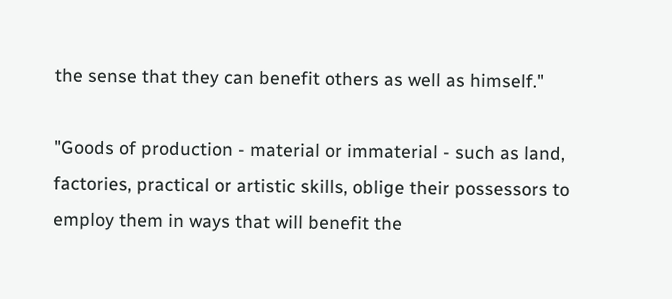the sense that they can benefit others as well as himself."

"Goods of production - material or immaterial - such as land, factories, practical or artistic skills, oblige their possessors to employ them in ways that will benefit the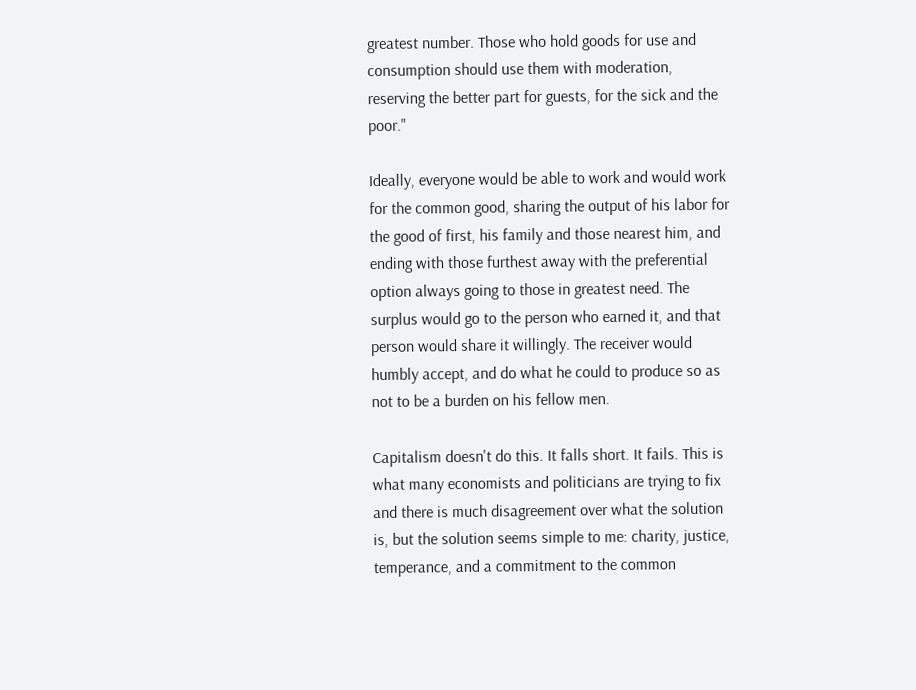greatest number. Those who hold goods for use and consumption should use them with moderation, reserving the better part for guests, for the sick and the poor."

Ideally, everyone would be able to work and would work for the common good, sharing the output of his labor for the good of first, his family and those nearest him, and ending with those furthest away with the preferential option always going to those in greatest need. The surplus would go to the person who earned it, and that person would share it willingly. The receiver would humbly accept, and do what he could to produce so as not to be a burden on his fellow men.

Capitalism doesn't do this. It falls short. It fails. This is what many economists and politicians are trying to fix and there is much disagreement over what the solution is, but the solution seems simple to me: charity, justice, temperance, and a commitment to the common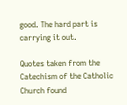good. The hard part is carrying it out.

Quotes taken from the Catechism of the Catholic Church found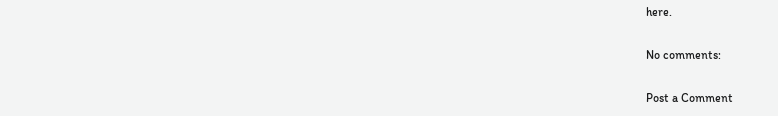here.

No comments:

Post a Comment